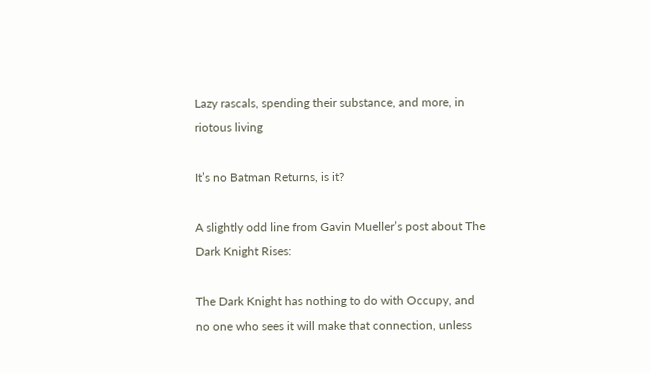Lazy rascals, spending their substance, and more, in riotous living

It’s no Batman Returns, is it?

A slightly odd line from Gavin Mueller’s post about The Dark Knight Rises:

The Dark Knight has nothing to do with Occupy, and no one who sees it will make that connection, unless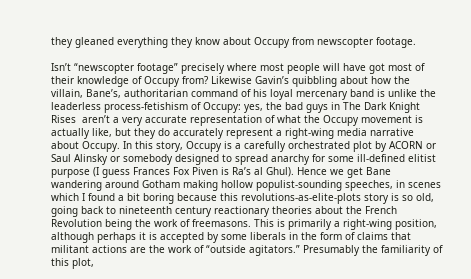they gleaned everything they know about Occupy from newscopter footage.

Isn’t “newscopter footage” precisely where most people will have got most of their knowledge of Occupy from? Likewise Gavin’s quibbling about how the villain, Bane’s, authoritarian command of his loyal mercenary band is unlike the leaderless process-fetishism of Occupy: yes, the bad guys in The Dark Knight Rises  aren’t a very accurate representation of what the Occupy movement is actually like, but they do accurately represent a right-wing media narrative about Occupy. In this story, Occupy is a carefully orchestrated plot by ACORN or Saul Alinsky or somebody designed to spread anarchy for some ill-defined elitist purpose (I guess Frances Fox Piven is Ra’s al Ghul). Hence we get Bane wandering around Gotham making hollow populist-sounding speeches, in scenes which I found a bit boring because this revolutions-as-elite-plots story is so old, going back to nineteenth century reactionary theories about the French Revolution being the work of freemasons. This is primarily a right-wing position, although perhaps it is accepted by some liberals in the form of claims that militant actions are the work of “outside agitators.” Presumably the familiarity of this plot,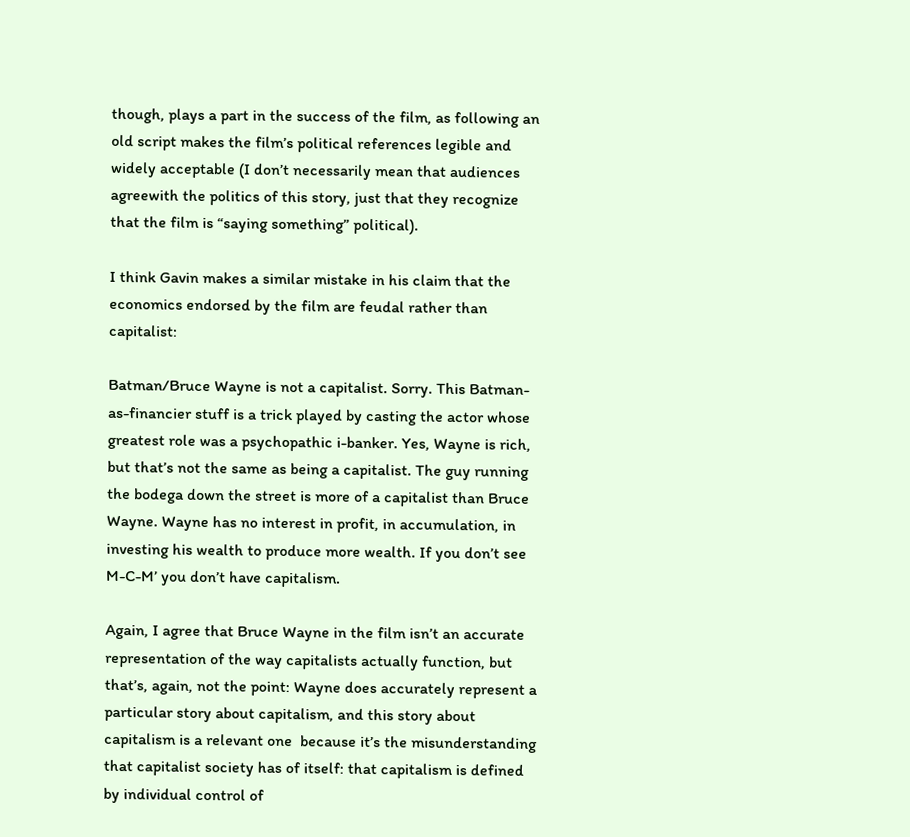though, plays a part in the success of the film, as following an old script makes the film’s political references legible and widely acceptable (I don’t necessarily mean that audiences agreewith the politics of this story, just that they recognize that the film is “saying something” political).

I think Gavin makes a similar mistake in his claim that the economics endorsed by the film are feudal rather than capitalist:

Batman/Bruce Wayne is not a capitalist. Sorry. This Batman-as-financier stuff is a trick played by casting the actor whose greatest role was a psychopathic i-banker. Yes, Wayne is rich, but that’s not the same as being a capitalist. The guy running the bodega down the street is more of a capitalist than Bruce Wayne. Wayne has no interest in profit, in accumulation, in investing his wealth to produce more wealth. If you don’t see M-C-M’ you don’t have capitalism.

Again, I agree that Bruce Wayne in the film isn’t an accurate representation of the way capitalists actually function, but that’s, again, not the point: Wayne does accurately represent a particular story about capitalism, and this story about capitalism is a relevant one  because it’s the misunderstanding that capitalist society has of itself: that capitalism is defined by individual control of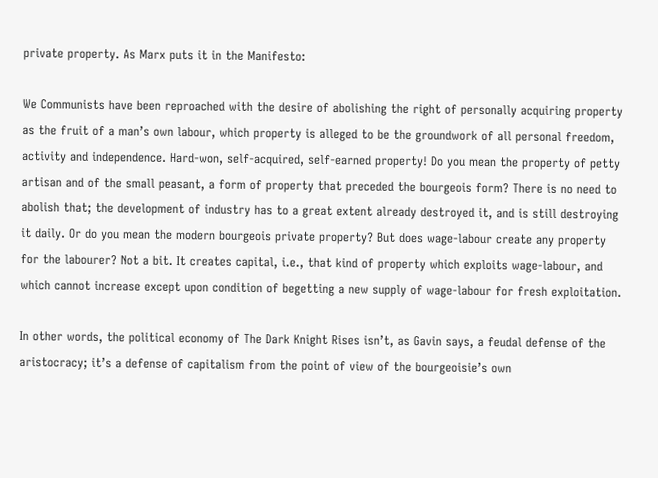private property. As Marx puts it in the Manifesto:

We Communists have been reproached with the desire of abolishing the right of personally acquiring property as the fruit of a man’s own labour, which property is alleged to be the groundwork of all personal freedom, activity and independence. Hard-won, self-acquired, self-earned property! Do you mean the property of petty artisan and of the small peasant, a form of property that preceded the bourgeois form? There is no need to abolish that; the development of industry has to a great extent already destroyed it, and is still destroying it daily. Or do you mean the modern bourgeois private property? But does wage-labour create any property for the labourer? Not a bit. It creates capital, i.e., that kind of property which exploits wage-labour, and which cannot increase except upon condition of begetting a new supply of wage-labour for fresh exploitation.

In other words, the political economy of The Dark Knight Rises isn’t, as Gavin says, a feudal defense of the aristocracy; it’s a defense of capitalism from the point of view of the bourgeoisie’s own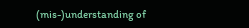(mis-)understanding of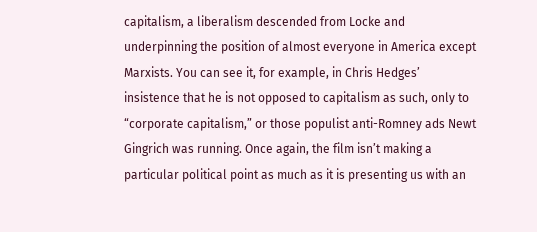capitalism, a liberalism descended from Locke and underpinning the position of almost everyone in America except Marxists. You can see it, for example, in Chris Hedges’ insistence that he is not opposed to capitalism as such, only to “corporate capitalism,” or those populist anti-Romney ads Newt Gingrich was running. Once again, the film isn’t making a particular political point as much as it is presenting us with an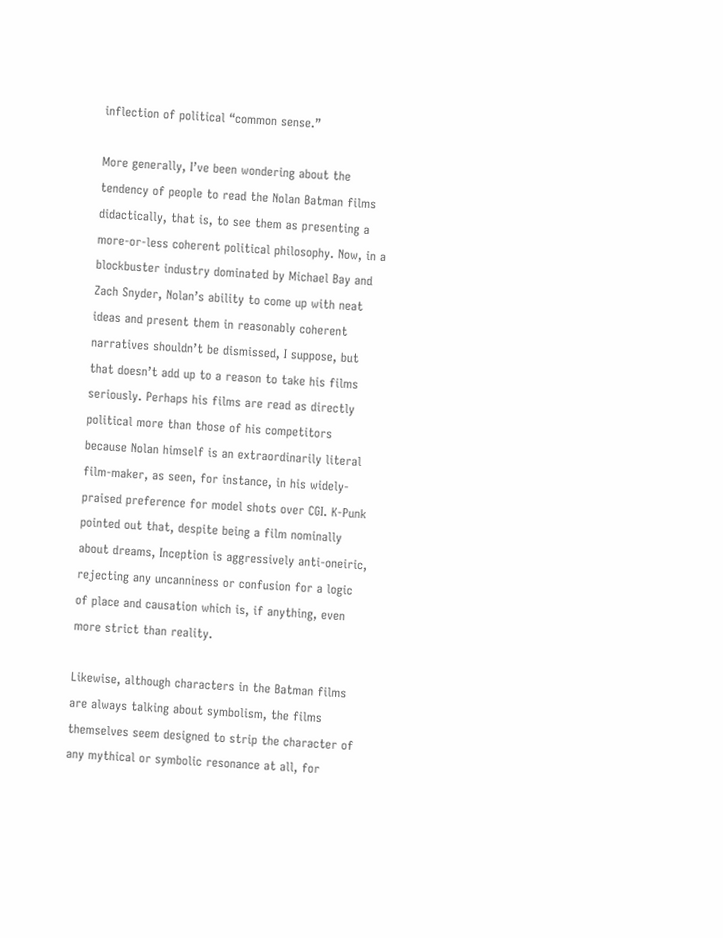inflection of political “common sense.”

More generally, I’ve been wondering about the tendency of people to read the Nolan Batman films didactically, that is, to see them as presenting a more-or-less coherent political philosophy. Now, in a blockbuster industry dominated by Michael Bay and Zach Snyder, Nolan’s ability to come up with neat ideas and present them in reasonably coherent narratives shouldn’t be dismissed, I suppose, but that doesn’t add up to a reason to take his films seriously. Perhaps his films are read as directly political more than those of his competitors because Nolan himself is an extraordinarily literal film-maker, as seen, for instance, in his widely-praised preference for model shots over CGI. K-Punk pointed out that, despite being a film nominally about dreams, Inception is aggressively anti-oneiric, rejecting any uncanniness or confusion for a logic of place and causation which is, if anything, even more strict than reality.

Likewise, although characters in the Batman films are always talking about symbolism, the films themselves seem designed to strip the character of any mythical or symbolic resonance at all, for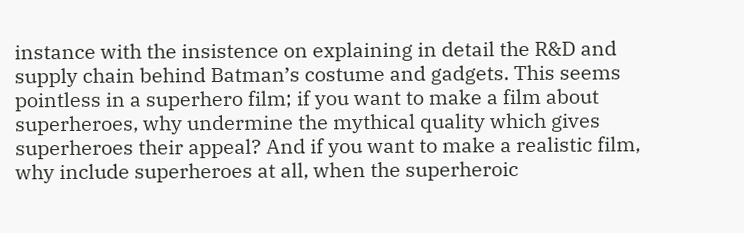instance with the insistence on explaining in detail the R&D and supply chain behind Batman’s costume and gadgets. This seems pointless in a superhero film; if you want to make a film about superheroes, why undermine the mythical quality which gives superheroes their appeal? And if you want to make a realistic film, why include superheroes at all, when the superheroic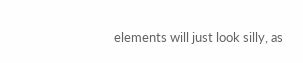elements will just look silly, as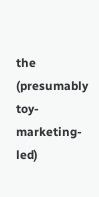the (presumably toy-marketing-led)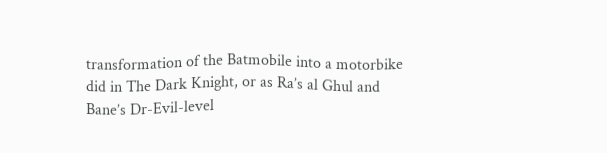transformation of the Batmobile into a motorbike did in The Dark Knight, or as Ra’s al Ghul and Bane’s Dr-Evil-level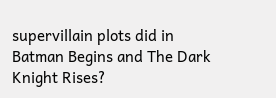supervillain plots did in Batman Begins and The Dark Knight Rises?